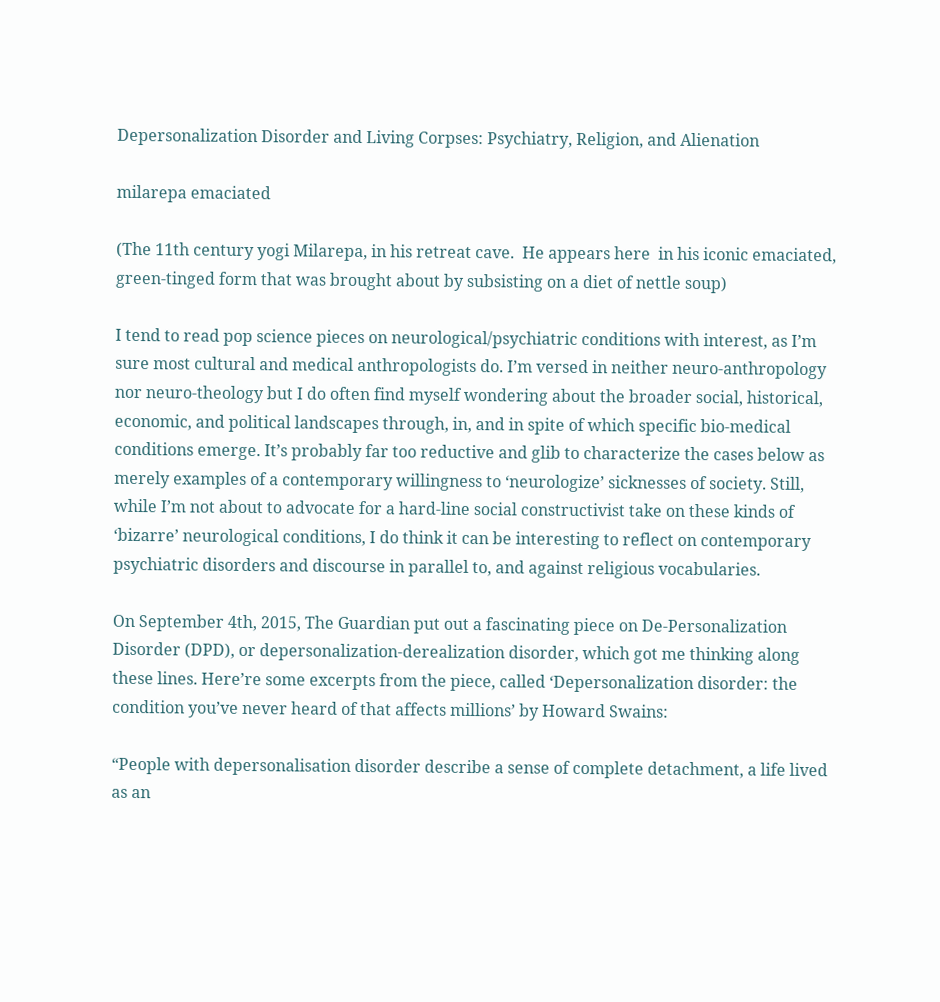Depersonalization Disorder and Living Corpses: Psychiatry, Religion, and Alienation

milarepa emaciated

(The 11th century yogi Milarepa, in his retreat cave.  He appears here  in his iconic emaciated, green-tinged form that was brought about by subsisting on a diet of nettle soup)

I tend to read pop science pieces on neurological/psychiatric conditions with interest, as I’m sure most cultural and medical anthropologists do. I’m versed in neither neuro-anthropology nor neuro-theology but I do often find myself wondering about the broader social, historical, economic, and political landscapes through, in, and in spite of which specific bio-medical conditions emerge. It’s probably far too reductive and glib to characterize the cases below as merely examples of a contemporary willingness to ‘neurologize’ sicknesses of society. Still, while I’m not about to advocate for a hard-line social constructivist take on these kinds of ‘bizarre’ neurological conditions, I do think it can be interesting to reflect on contemporary psychiatric disorders and discourse in parallel to, and against religious vocabularies.

On September 4th, 2015, The Guardian put out a fascinating piece on De-Personalization Disorder (DPD), or depersonalization-derealization disorder, which got me thinking along these lines. Here’re some excerpts from the piece, called ‘Depersonalization disorder: the condition you’ve never heard of that affects millions’ by Howard Swains:

“People with depersonalisation disorder describe a sense of complete detachment, a life lived as an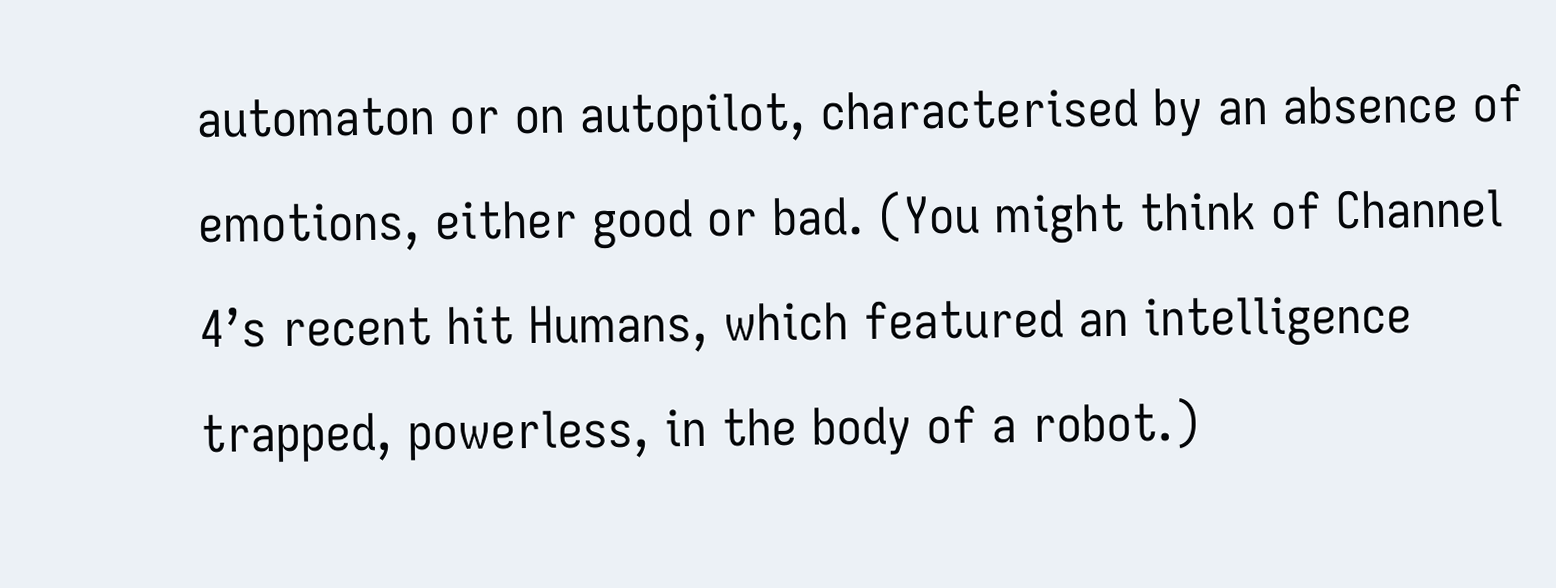automaton or on autopilot, characterised by an absence of emotions, either good or bad. (You might think of Channel 4’s recent hit Humans, which featured an intelligence trapped, powerless, in the body of a robot.)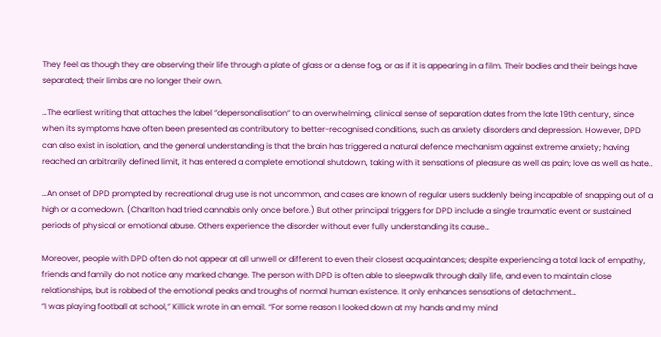They feel as though they are observing their life through a plate of glass or a dense fog, or as if it is appearing in a film. Their bodies and their beings have separated; their limbs are no longer their own.

…The earliest writing that attaches the label “depersonalisation” to an overwhelming, clinical sense of separation dates from the late 19th century, since when its symptoms have often been presented as contributory to better-recognised conditions, such as anxiety disorders and depression. However, DPD can also exist in isolation, and the general understanding is that the brain has triggered a natural defence mechanism against extreme anxiety; having reached an arbitrarily defined limit, it has entered a complete emotional shutdown, taking with it sensations of pleasure as well as pain; love as well as hate..

…An onset of DPD prompted by recreational drug use is not uncommon, and cases are known of regular users suddenly being incapable of snapping out of a high or a comedown. (Charlton had tried cannabis only once before.) But other principal triggers for DPD include a single traumatic event or sustained periods of physical or emotional abuse. Others experience the disorder without ever fully understanding its cause…

Moreover, people with DPD often do not appear at all unwell or different to even their closest acquaintances; despite experiencing a total lack of empathy, friends and family do not notice any marked change. The person with DPD is often able to sleepwalk through daily life, and even to maintain close relationships, but is robbed of the emotional peaks and troughs of normal human existence. It only enhances sensations of detachment…
“I was playing football at school,” Killick wrote in an email. “For some reason I looked down at my hands and my mind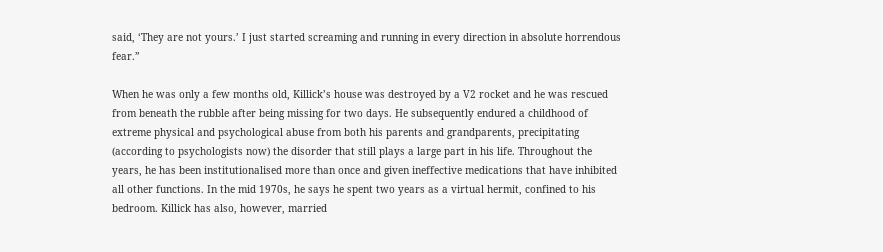said, ‘They are not yours.’ I just started screaming and running in every direction in absolute horrendous fear.”

When he was only a few months old, Killick’s house was destroyed by a V2 rocket and he was rescued from beneath the rubble after being missing for two days. He subsequently endured a childhood of extreme physical and psychological abuse from both his parents and grandparents, precipitating (according to psychologists now) the disorder that still plays a large part in his life. Throughout the years, he has been institutionalised more than once and given ineffective medications that have inhibited all other functions. In the mid 1970s, he says he spent two years as a virtual hermit, confined to his bedroom. Killick has also, however, married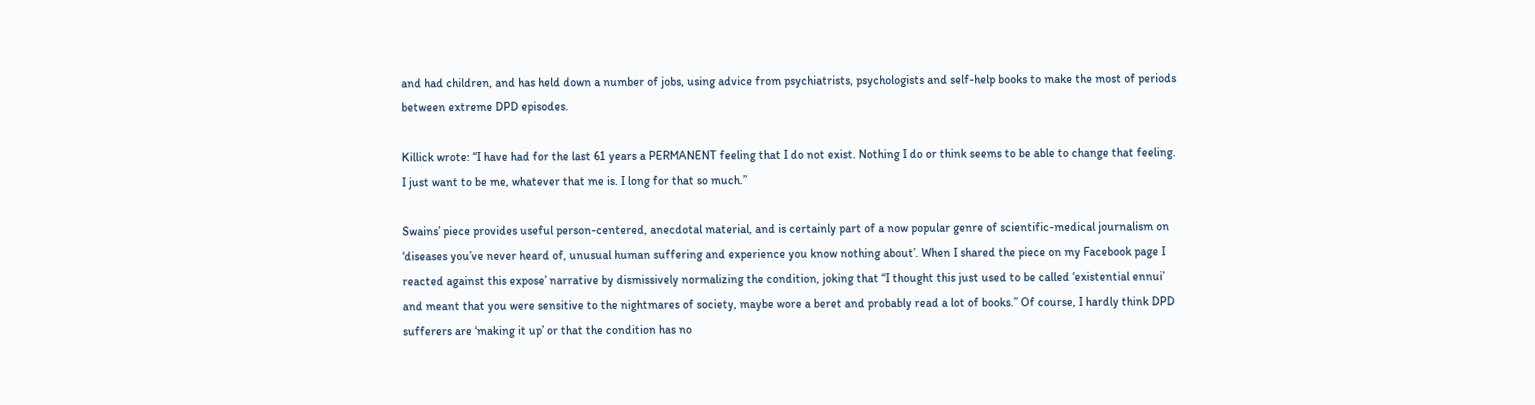and had children, and has held down a number of jobs, using advice from psychiatrists, psychologists and self-help books to make the most of periods between extreme DPD episodes.

Killick wrote: “I have had for the last 61 years a PERMANENT feeling that I do not exist. Nothing I do or think seems to be able to change that feeling. I just want to be me, whatever that me is. I long for that so much.”

Swains’ piece provides useful person-centered, anecdotal material, and is certainly part of a now popular genre of scientific-medical journalism on ‘diseases you’ve never heard of, unusual human suffering and experience you know nothing about’. When I shared the piece on my Facebook page I reacted against this expose’ narrative by dismissively normalizing the condition, joking that “I thought this just used to be called ‘existential ennui’ and meant that you were sensitive to the nightmares of society, maybe wore a beret and probably read a lot of books.” Of course, I hardly think DPD sufferers are ‘making it up’ or that the condition has no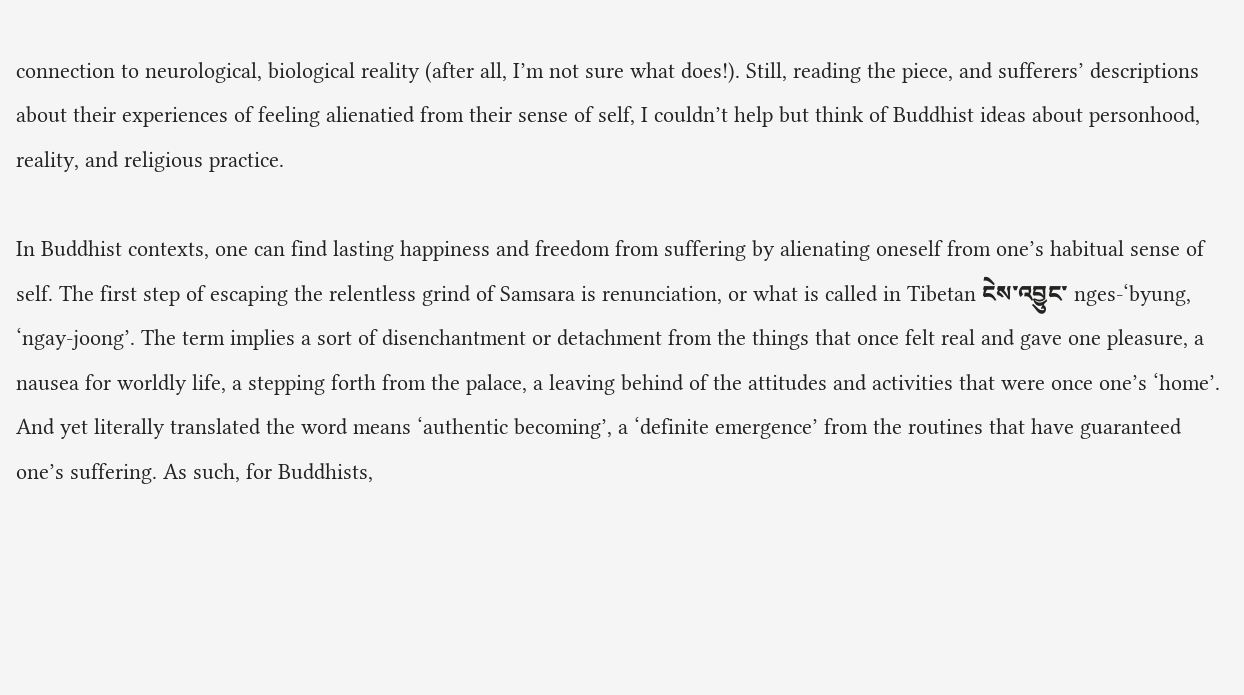connection to neurological, biological reality (after all, I’m not sure what does!). Still, reading the piece, and sufferers’ descriptions about their experiences of feeling alienatied from their sense of self, I couldn’t help but think of Buddhist ideas about personhood, reality, and religious practice.

In Buddhist contexts, one can find lasting happiness and freedom from suffering by alienating oneself from one’s habitual sense of self. The first step of escaping the relentless grind of Samsara is renunciation, or what is called in Tibetan ངེས་འབྱུང་ nges-‘byung, ‘ngay-joong’. The term implies a sort of disenchantment or detachment from the things that once felt real and gave one pleasure, a nausea for worldly life, a stepping forth from the palace, a leaving behind of the attitudes and activities that were once one’s ‘home’. And yet literally translated the word means ‘authentic becoming’, a ‘definite emergence’ from the routines that have guaranteed one’s suffering. As such, for Buddhists,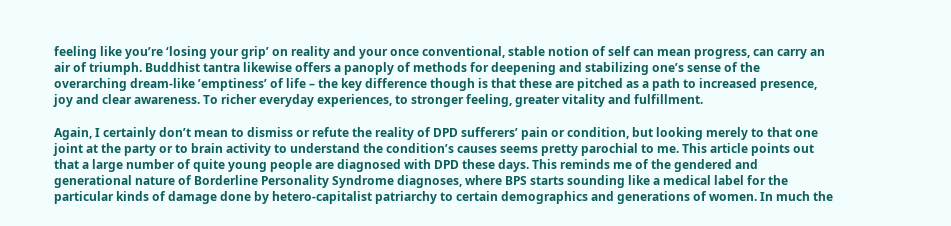feeling like you’re ‘losing your grip’ on reality and your once conventional, stable notion of self can mean progress, can carry an air of triumph. Buddhist tantra likewise offers a panoply of methods for deepening and stabilizing one’s sense of the overarching dream-like ’emptiness’ of life – the key difference though is that these are pitched as a path to increased presence, joy and clear awareness. To richer everyday experiences, to stronger feeling, greater vitality and fulfillment.

Again, I certainly don’t mean to dismiss or refute the reality of DPD sufferers’ pain or condition, but looking merely to that one joint at the party or to brain activity to understand the condition’s causes seems pretty parochial to me. This article points out that a large number of quite young people are diagnosed with DPD these days. This reminds me of the gendered and generational nature of Borderline Personality Syndrome diagnoses, where BPS starts sounding like a medical label for the particular kinds of damage done by hetero-capitalist patriarchy to certain demographics and generations of women. In much the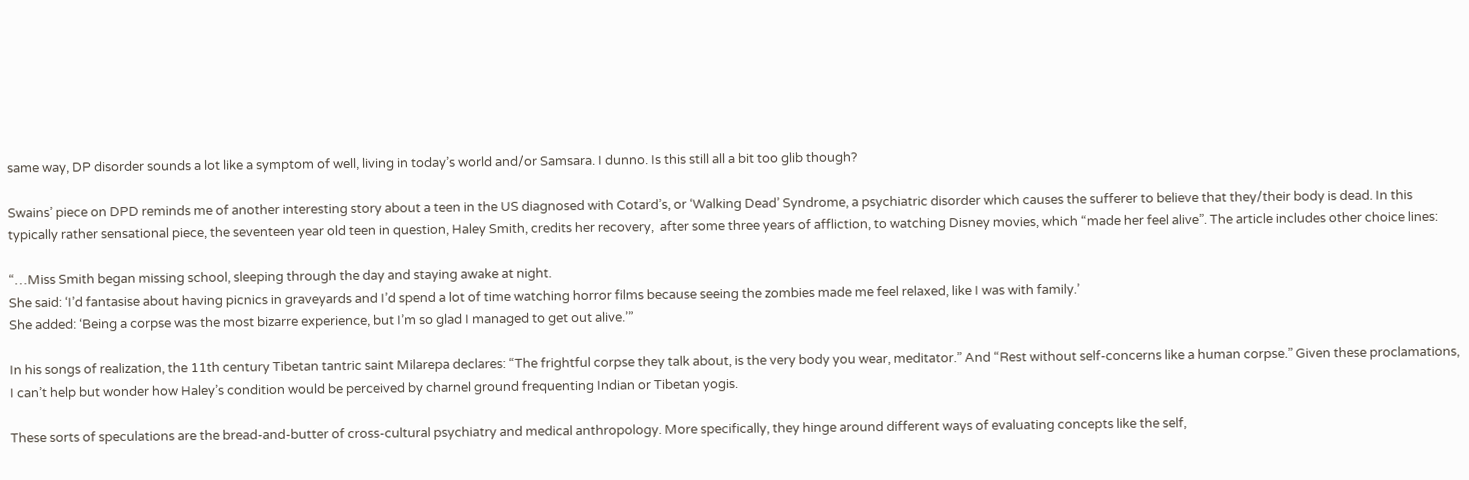same way, DP disorder sounds a lot like a symptom of well, living in today’s world and/or Samsara. I dunno. Is this still all a bit too glib though?

Swains’ piece on DPD reminds me of another interesting story about a teen in the US diagnosed with Cotard’s, or ‘Walking Dead’ Syndrome, a psychiatric disorder which causes the sufferer to believe that they/their body is dead. In this typically rather sensational piece, the seventeen year old teen in question, Haley Smith, credits her recovery,  after some three years of affliction, to watching Disney movies, which “made her feel alive”. The article includes other choice lines:

“…Miss Smith began missing school, sleeping through the day and staying awake at night.
She said: ‘I’d fantasise about having picnics in graveyards and I’d spend a lot of time watching horror films because seeing the zombies made me feel relaxed, like I was with family.’
She added: ‘Being a corpse was the most bizarre experience, but I’m so glad I managed to get out alive.’”

In his songs of realization, the 11th century Tibetan tantric saint Milarepa declares: “The frightful corpse they talk about, is the very body you wear, meditator.” And “Rest without self-concerns like a human corpse.” Given these proclamations, I can’t help but wonder how Haley’s condition would be perceived by charnel ground frequenting Indian or Tibetan yogis.

These sorts of speculations are the bread-and-butter of cross-cultural psychiatry and medical anthropology. More specifically, they hinge around different ways of evaluating concepts like the self,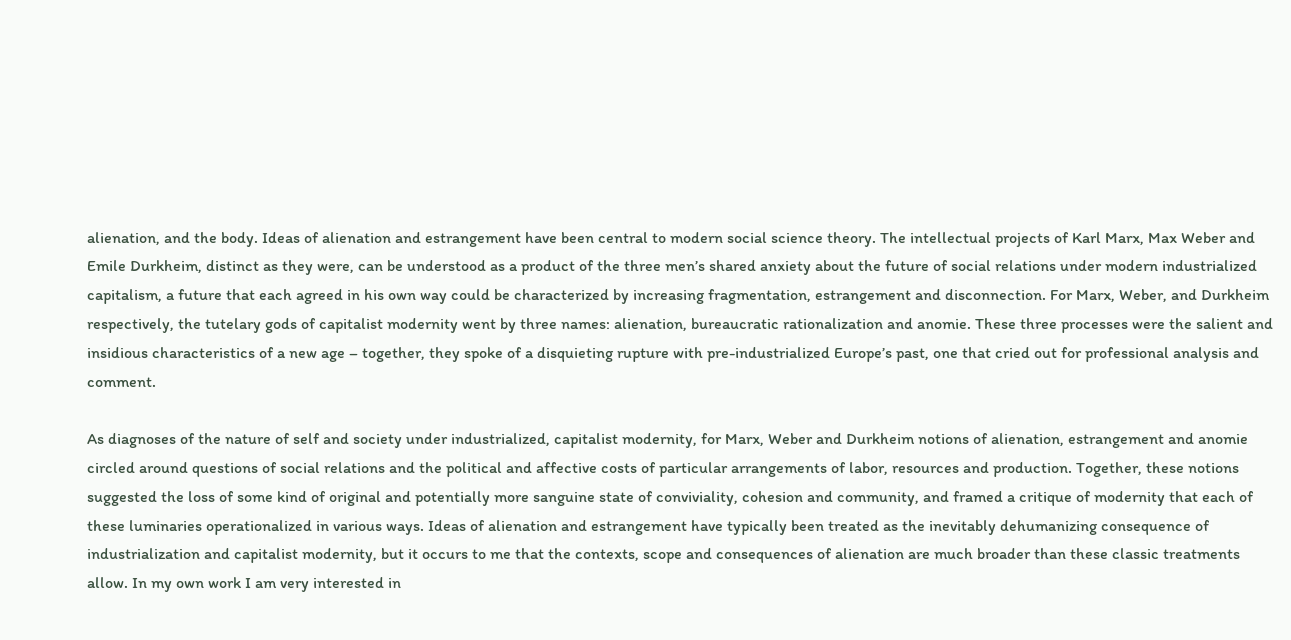alienation, and the body. Ideas of alienation and estrangement have been central to modern social science theory. The intellectual projects of Karl Marx, Max Weber and Emile Durkheim, distinct as they were, can be understood as a product of the three men’s shared anxiety about the future of social relations under modern industrialized capitalism, a future that each agreed in his own way could be characterized by increasing fragmentation, estrangement and disconnection. For Marx, Weber, and Durkheim respectively, the tutelary gods of capitalist modernity went by three names: alienation, bureaucratic rationalization and anomie. These three processes were the salient and insidious characteristics of a new age – together, they spoke of a disquieting rupture with pre-industrialized Europe’s past, one that cried out for professional analysis and comment.

As diagnoses of the nature of self and society under industrialized, capitalist modernity, for Marx, Weber and Durkheim notions of alienation, estrangement and anomie circled around questions of social relations and the political and affective costs of particular arrangements of labor, resources and production. Together, these notions suggested the loss of some kind of original and potentially more sanguine state of conviviality, cohesion and community, and framed a critique of modernity that each of these luminaries operationalized in various ways. Ideas of alienation and estrangement have typically been treated as the inevitably dehumanizing consequence of industrialization and capitalist modernity, but it occurs to me that the contexts, scope and consequences of alienation are much broader than these classic treatments allow. In my own work I am very interested in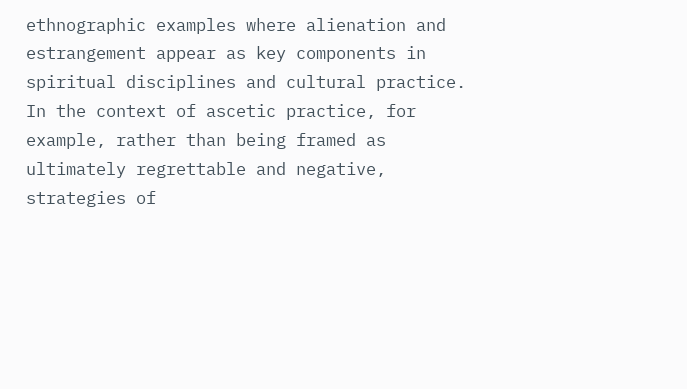ethnographic examples where alienation and estrangement appear as key components in spiritual disciplines and cultural practice. In the context of ascetic practice, for example, rather than being framed as ultimately regrettable and negative, strategies of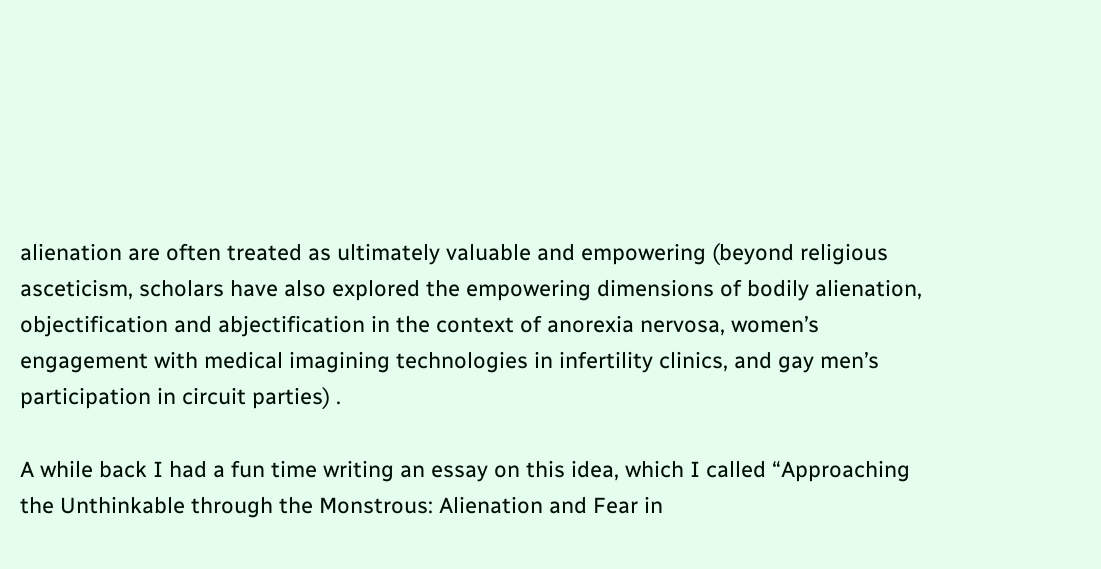alienation are often treated as ultimately valuable and empowering (beyond religious asceticism, scholars have also explored the empowering dimensions of bodily alienation, objectification and abjectification in the context of anorexia nervosa, women’s engagement with medical imagining technologies in infertility clinics, and gay men’s participation in circuit parties) .

A while back I had a fun time writing an essay on this idea, which I called “Approaching the Unthinkable through the Monstrous: Alienation and Fear in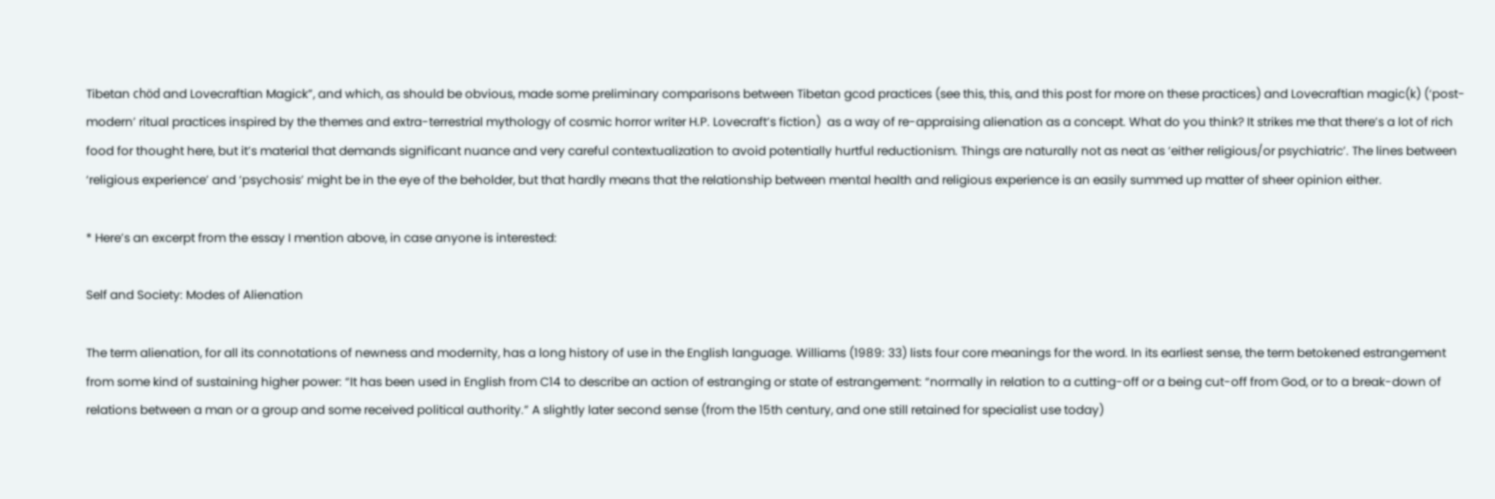Tibetan chöd and Lovecraftian Magick”, and which, as should be obvious, made some preliminary comparisons between Tibetan gcod practices (see this, this, and this post for more on these practices) and Lovecraftian magic(k) (‘post-modern’ ritual practices inspired by the themes and extra-terrestrial mythology of cosmic horror writer H.P. Lovecraft’s fiction)  as a way of re-appraising alienation as a concept. What do you think? It strikes me that there’s a lot of rich food for thought here, but it’s material that demands significant nuance and very careful contextualization to avoid potentially hurtful reductionism. Things are naturally not as neat as ‘either religious/or psychiatric’. The lines between ‘religious experience’ and ‘psychosis’ might be in the eye of the beholder, but that hardly means that the relationship between mental health and religious experience is an easily summed up matter of sheer opinion either.

* Here’s an excerpt from the essay I mention above, in case anyone is interested:

Self and Society: Modes of Alienation

The term alienation, for all its connotations of newness and modernity, has a long history of use in the English language. Williams (1989: 33) lists four core meanings for the word. In its earliest sense, the term betokened estrangement from some kind of sustaining higher power: “It has been used in English from C14 to describe an action of estranging or state of estrangement: “normally in relation to a cutting-off or a being cut-off from God, or to a break-down of relations between a man or a group and some received political authority.” A slightly later second sense (from the 15th century, and one still retained for specialist use today)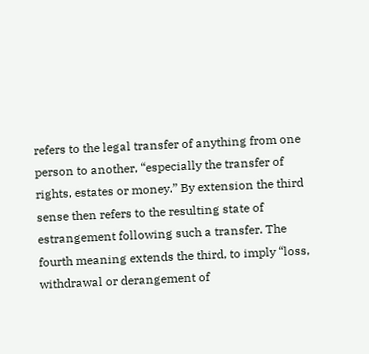refers to the legal transfer of anything from one person to another, “especially the transfer of rights, estates or money.” By extension the third sense then refers to the resulting state of estrangement following such a transfer. The fourth meaning extends the third, to imply “loss, withdrawal or derangement of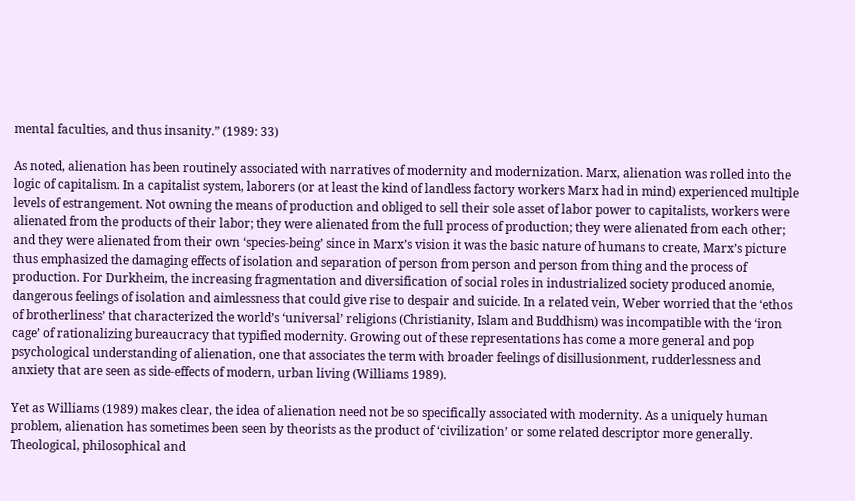mental faculties, and thus insanity.” (1989: 33)

As noted, alienation has been routinely associated with narratives of modernity and modernization. Marx, alienation was rolled into the logic of capitalism. In a capitalist system, laborers (or at least the kind of landless factory workers Marx had in mind) experienced multiple levels of estrangement. Not owning the means of production and obliged to sell their sole asset of labor power to capitalists, workers were alienated from the products of their labor; they were alienated from the full process of production; they were alienated from each other; and they were alienated from their own ‘species-being’ since in Marx’s vision it was the basic nature of humans to create, Marx’s picture thus emphasized the damaging effects of isolation and separation of person from person and person from thing and the process of production. For Durkheim, the increasing fragmentation and diversification of social roles in industrialized society produced anomie, dangerous feelings of isolation and aimlessness that could give rise to despair and suicide. In a related vein, Weber worried that the ‘ethos of brotherliness’ that characterized the world’s ‘universal’ religions (Christianity, Islam and Buddhism) was incompatible with the ‘iron cage’ of rationalizing bureaucracy that typified modernity. Growing out of these representations has come a more general and pop psychological understanding of alienation, one that associates the term with broader feelings of disillusionment, rudderlessness and anxiety that are seen as side-effects of modern, urban living (Williams 1989).

Yet as Williams (1989) makes clear, the idea of alienation need not be so specifically associated with modernity. As a uniquely human problem, alienation has sometimes been seen by theorists as the product of ‘civilization’ or some related descriptor more generally. Theological, philosophical and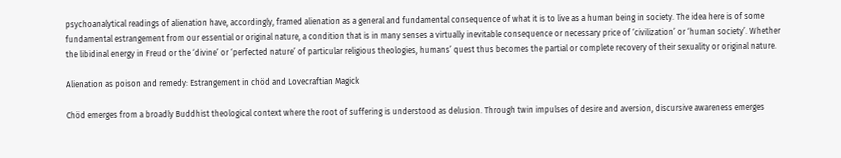psychoanalytical readings of alienation have, accordingly, framed alienation as a general and fundamental consequence of what it is to live as a human being in society. The idea here is of some fundamental estrangement from our essential or original nature, a condition that is in many senses a virtually inevitable consequence or necessary price of ‘civilization’ or ‘human society’. Whether the libidinal energy in Freud or the ‘divine’ or ‘perfected nature’ of particular religious theologies, humans’ quest thus becomes the partial or complete recovery of their sexuality or original nature.

Alienation as poison and remedy: Estrangement in chöd and Lovecraftian Magick

Chöd emerges from a broadly Buddhist theological context where the root of suffering is understood as delusion. Through twin impulses of desire and aversion, discursive awareness emerges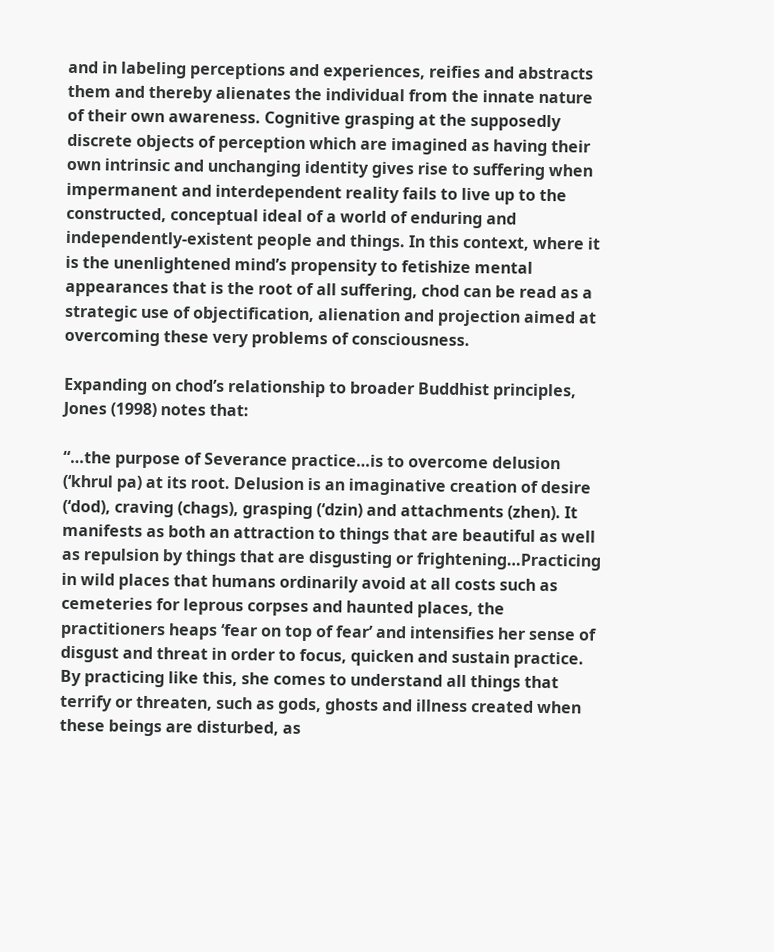and in labeling perceptions and experiences, reifies and abstracts them and thereby alienates the individual from the innate nature of their own awareness. Cognitive grasping at the supposedly discrete objects of perception which are imagined as having their own intrinsic and unchanging identity gives rise to suffering when impermanent and interdependent reality fails to live up to the constructed, conceptual ideal of a world of enduring and independently-existent people and things. In this context, where it is the unenlightened mind’s propensity to fetishize mental appearances that is the root of all suffering, chod can be read as a strategic use of objectification, alienation and projection aimed at overcoming these very problems of consciousness.

Expanding on chod’s relationship to broader Buddhist principles, Jones (1998) notes that:

“…the purpose of Severance practice…is to overcome delusion (‘khrul pa) at its root. Delusion is an imaginative creation of desire (‘dod), craving (chags), grasping (‘dzin) and attachments (zhen). It manifests as both an attraction to things that are beautiful as well as repulsion by things that are disgusting or frightening…Practicing in wild places that humans ordinarily avoid at all costs such as cemeteries for leprous corpses and haunted places, the practitioners heaps ‘fear on top of fear’ and intensifies her sense of disgust and threat in order to focus, quicken and sustain practice. By practicing like this, she comes to understand all things that terrify or threaten, such as gods, ghosts and illness created when these beings are disturbed, as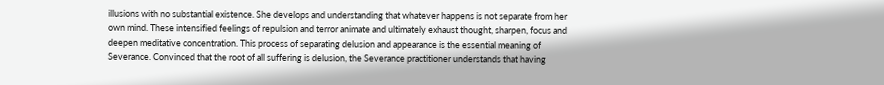illusions with no substantial existence. She develops and understanding that whatever happens is not separate from her own mind. These intensified feelings of repulsion and terror animate and ultimately exhaust thought, sharpen, focus and deepen meditative concentration. This process of separating delusion and appearance is the essential meaning of Severance. Convinced that the root of all suffering is delusion, the Severance practitioner understands that having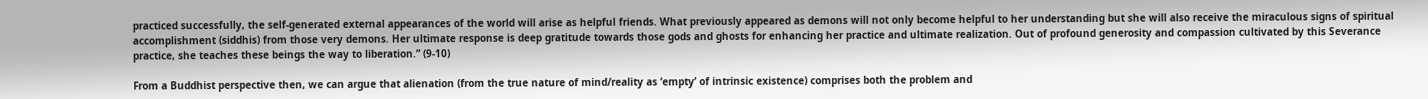practiced successfully, the self-generated external appearances of the world will arise as helpful friends. What previously appeared as demons will not only become helpful to her understanding but she will also receive the miraculous signs of spiritual accomplishment (siddhis) from those very demons. Her ultimate response is deep gratitude towards those gods and ghosts for enhancing her practice and ultimate realization. Out of profound generosity and compassion cultivated by this Severance practice, she teaches these beings the way to liberation.” (9-10)

From a Buddhist perspective then, we can argue that alienation (from the true nature of mind/reality as ‘empty’ of intrinsic existence) comprises both the problem and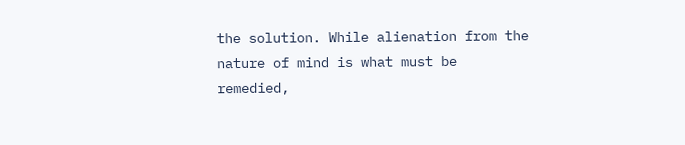the solution. While alienation from the nature of mind is what must be remedied,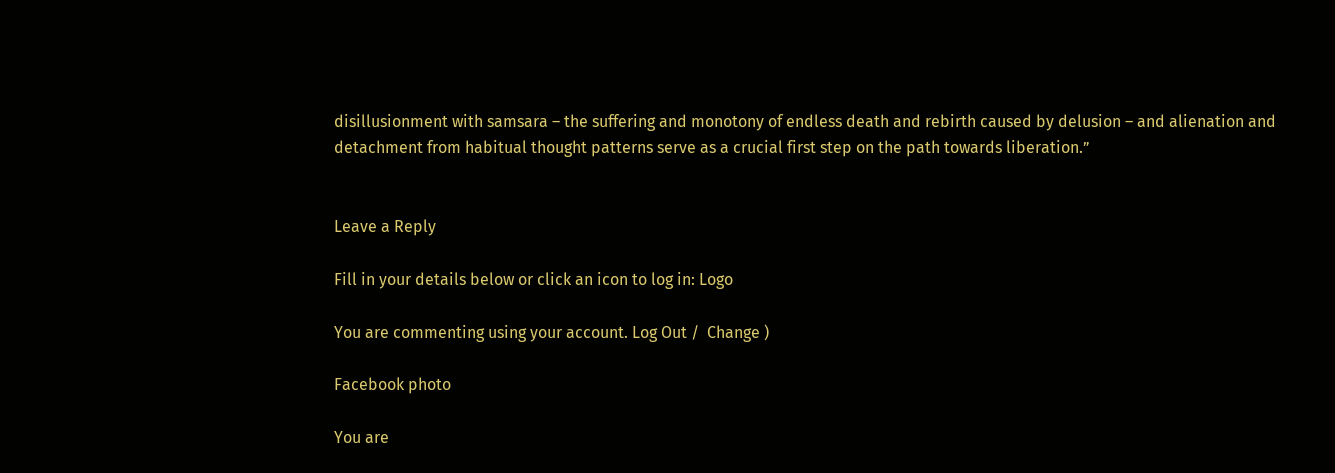disillusionment with samsara – the suffering and monotony of endless death and rebirth caused by delusion – and alienation and detachment from habitual thought patterns serve as a crucial first step on the path towards liberation.”


Leave a Reply

Fill in your details below or click an icon to log in: Logo

You are commenting using your account. Log Out /  Change )

Facebook photo

You are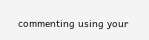commenting using your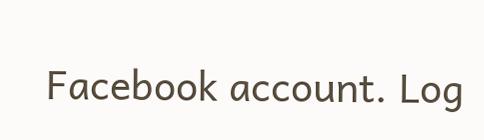Facebook account. Log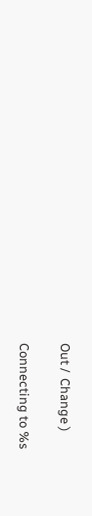Out /  Change )

Connecting to %s